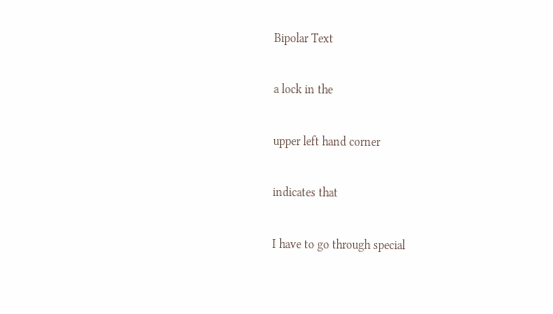Bipolar Text

a lock in the

upper left hand corner

indicates that

I have to go through special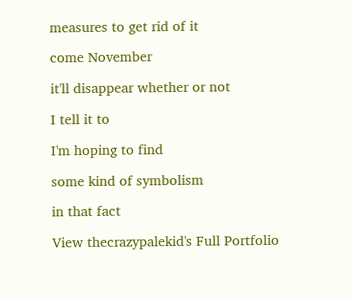measures to get rid of it

come November

it'll disappear whether or not

I tell it to

I'm hoping to find

some kind of symbolism

in that fact

View thecrazypalekid's Full Portfolio